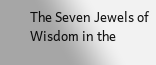The Seven Jewels of Wisdom in the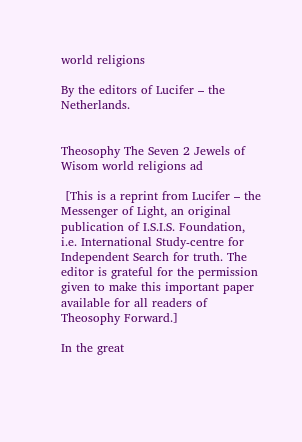world religions

By the editors of Lucifer – the Netherlands.


Theosophy The Seven 2 Jewels of Wisom world religions ad

 [This is a reprint from Lucifer – the Messenger of Light, an original publication of I.S.I.S. Foundation, i.e. International Study-centre for Independent Search for truth. The editor is grateful for the permission given to make this important paper available for all readers of Theosophy Forward.]

In the great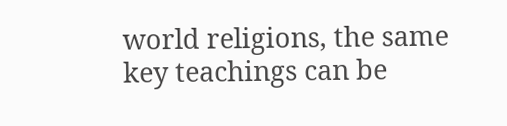world religions, the same key teachings can be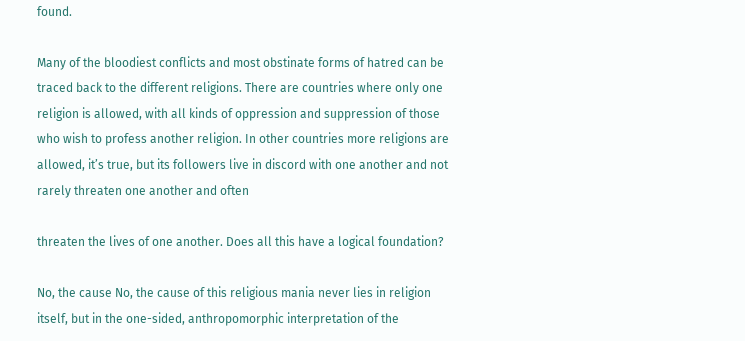found.

Many of the bloodiest conflicts and most obstinate forms of hatred can be traced back to the different religions. There are countries where only one religion is allowed, with all kinds of oppression and suppression of those who wish to profess another religion. In other countries more religions are allowed, it’s true, but its followers live in discord with one another and not rarely threaten one another and often

threaten the lives of one another. Does all this have a logical foundation?

No, the cause No, the cause of this religious mania never lies in religion itself, but in the one-sided, anthropomorphic interpretation of the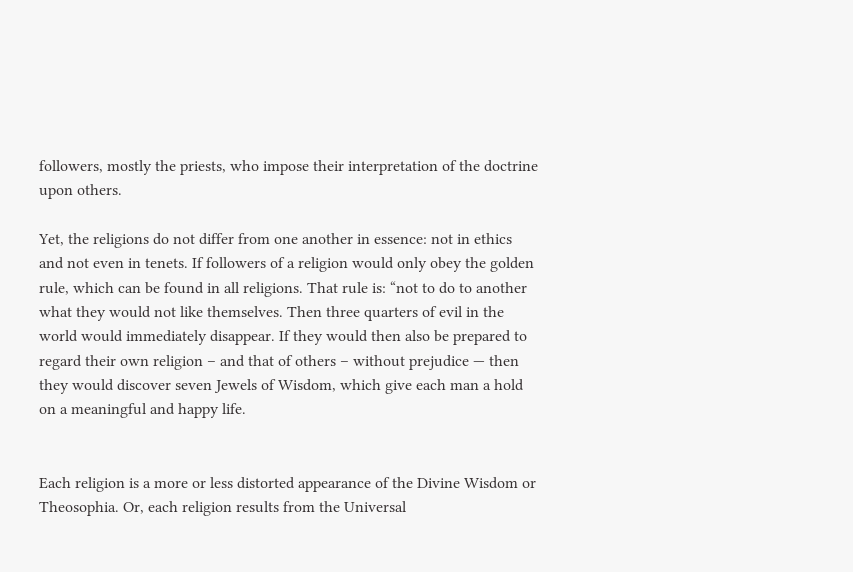followers, mostly the priests, who impose their interpretation of the doctrine upon others.

Yet, the religions do not differ from one another in essence: not in ethics and not even in tenets. If followers of a religion would only obey the golden rule, which can be found in all religions. That rule is: “not to do to another what they would not like themselves. Then three quarters of evil in the world would immediately disappear. If they would then also be prepared to regard their own religion – and that of others – without prejudice — then they would discover seven Jewels of Wisdom, which give each man a hold on a meaningful and happy life.


Each religion is a more or less distorted appearance of the Divine Wisdom or Theosophia. Or, each religion results from the Universal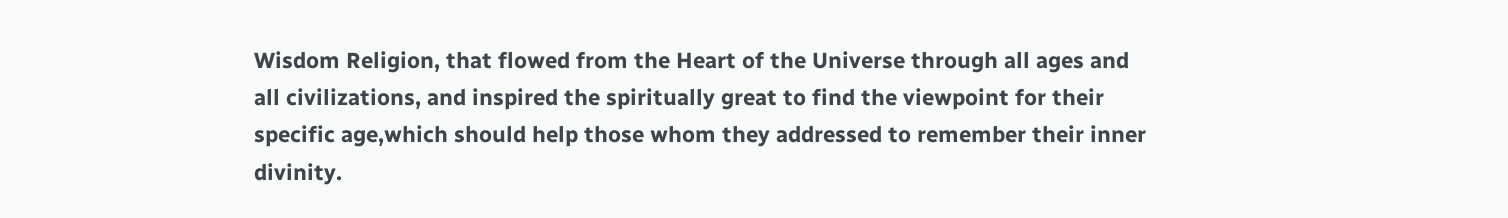Wisdom Religion, that flowed from the Heart of the Universe through all ages and all civilizations, and inspired the spiritually great to find the viewpoint for their specific age,which should help those whom they addressed to remember their inner divinity.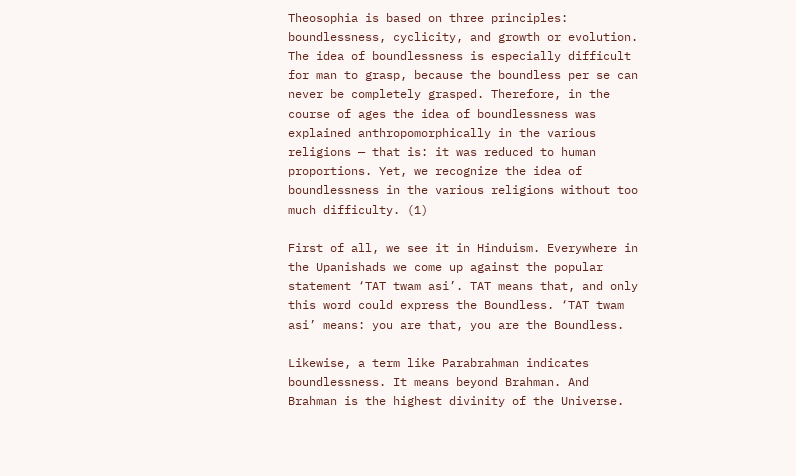Theosophia is based on three principles: boundlessness, cyclicity, and growth or evolution. The idea of boundlessness is especially difficult for man to grasp, because the boundless per se can never be completely grasped. Therefore, in the course of ages the idea of boundlessness was explained anthropomorphically in the various religions — that is: it was reduced to human proportions. Yet, we recognize the idea of boundlessness in the various religions without too much difficulty. (1)

First of all, we see it in Hinduism. Everywhere in the Upanishads we come up against the popular statement ‘TAT twam asi’. TAT means that, and only this word could express the Boundless. ‘TAT twam asi’ means: you are that, you are the Boundless.

Likewise, a term like Parabrahman indicates boundlessness. It means beyond Brahman. And Brahman is the highest divinity of the Universe.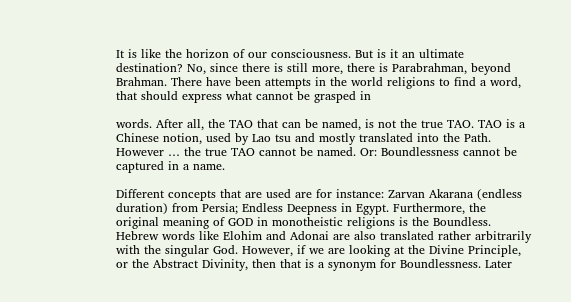It is like the horizon of our consciousness. But is it an ultimate destination? No, since there is still more, there is Parabrahman, beyond Brahman. There have been attempts in the world religions to find a word, that should express what cannot be grasped in

words. After all, the TAO that can be named, is not the true TAO. TAO is a Chinese notion, used by Lao tsu and mostly translated into the Path. However … the true TAO cannot be named. Or: Boundlessness cannot be captured in a name.

Different concepts that are used are for instance: Zarvan Akarana (endless duration) from Persia; Endless Deepness in Egypt. Furthermore, the original meaning of GOD in monotheistic religions is the Boundless. Hebrew words like Elohim and Adonai are also translated rather arbitrarily with the singular God. However, if we are looking at the Divine Principle, or the Abstract Divinity, then that is a synonym for Boundlessness. Later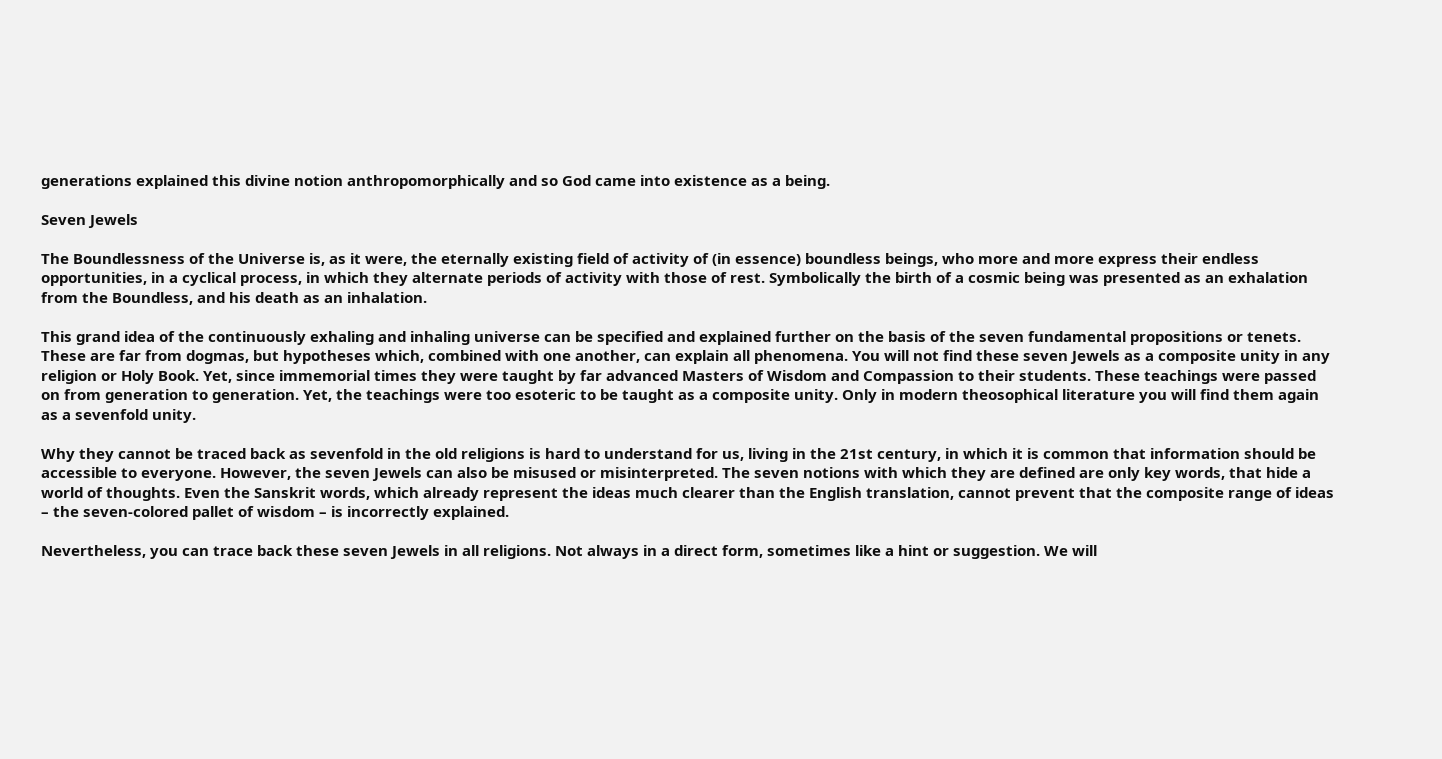generations explained this divine notion anthropomorphically and so God came into existence as a being.

Seven Jewels

The Boundlessness of the Universe is, as it were, the eternally existing field of activity of (in essence) boundless beings, who more and more express their endless opportunities, in a cyclical process, in which they alternate periods of activity with those of rest. Symbolically the birth of a cosmic being was presented as an exhalation from the Boundless, and his death as an inhalation.

This grand idea of the continuously exhaling and inhaling universe can be specified and explained further on the basis of the seven fundamental propositions or tenets. These are far from dogmas, but hypotheses which, combined with one another, can explain all phenomena. You will not find these seven Jewels as a composite unity in any religion or Holy Book. Yet, since immemorial times they were taught by far advanced Masters of Wisdom and Compassion to their students. These teachings were passed on from generation to generation. Yet, the teachings were too esoteric to be taught as a composite unity. Only in modern theosophical literature you will find them again as a sevenfold unity.

Why they cannot be traced back as sevenfold in the old religions is hard to understand for us, living in the 21st century, in which it is common that information should be accessible to everyone. However, the seven Jewels can also be misused or misinterpreted. The seven notions with which they are defined are only key words, that hide a world of thoughts. Even the Sanskrit words, which already represent the ideas much clearer than the English translation, cannot prevent that the composite range of ideas – the seven-colored pallet of wisdom – is incorrectly explained.

Nevertheless, you can trace back these seven Jewels in all religions. Not always in a direct form, sometimes like a hint or suggestion. We will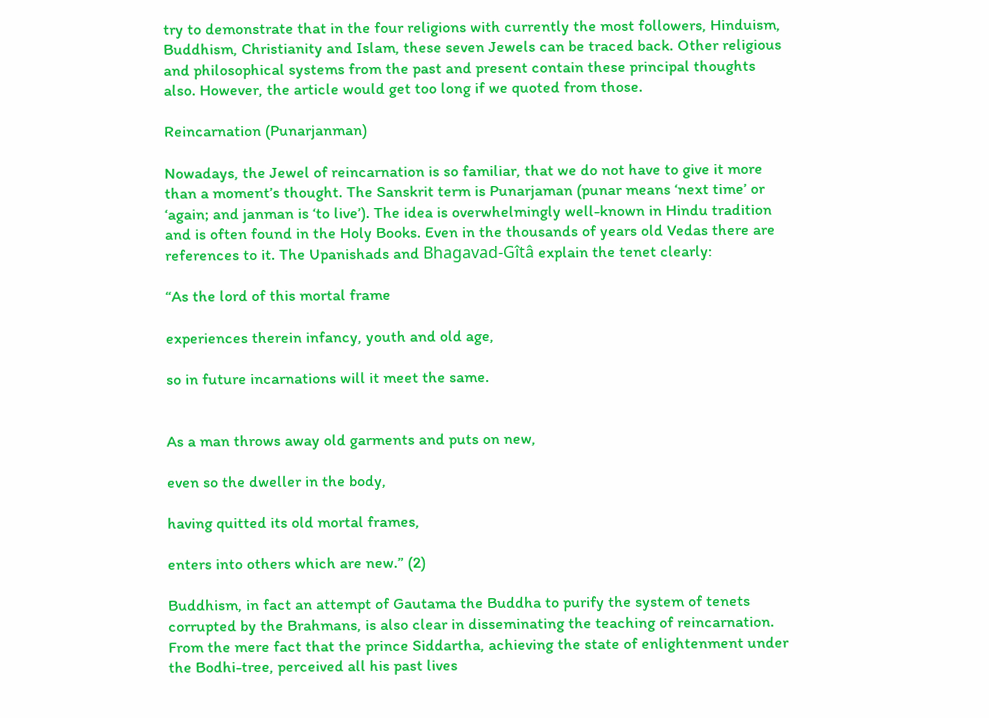try to demonstrate that in the four religions with currently the most followers, Hinduism, Buddhism, Christianity and Islam, these seven Jewels can be traced back. Other religious and philosophical systems from the past and present contain these principal thoughts also. However, the article would get too long if we quoted from those.

Reincarnation (Punarjanman)

Nowadays, the Jewel of reincarnation is so familiar, that we do not have to give it more than a moment’s thought. The Sanskrit term is Punarjaman (punar means ‘next time’ or ‘again; and janman is ‘to live’). The idea is overwhelmingly well-known in Hindu tradition and is often found in the Holy Books. Even in the thousands of years old Vedas there are references to it. The Upanishads and Bhagavad-Gîtâ explain the tenet clearly:

“As the lord of this mortal frame

experiences therein infancy, youth and old age,

so in future incarnations will it meet the same.


As a man throws away old garments and puts on new,

even so the dweller in the body,

having quitted its old mortal frames,

enters into others which are new.” (2)

Buddhism, in fact an attempt of Gautama the Buddha to purify the system of tenets corrupted by the Brahmans, is also clear in disseminating the teaching of reincarnation. From the mere fact that the prince Siddartha, achieving the state of enlightenment under the Bodhi-tree, perceived all his past lives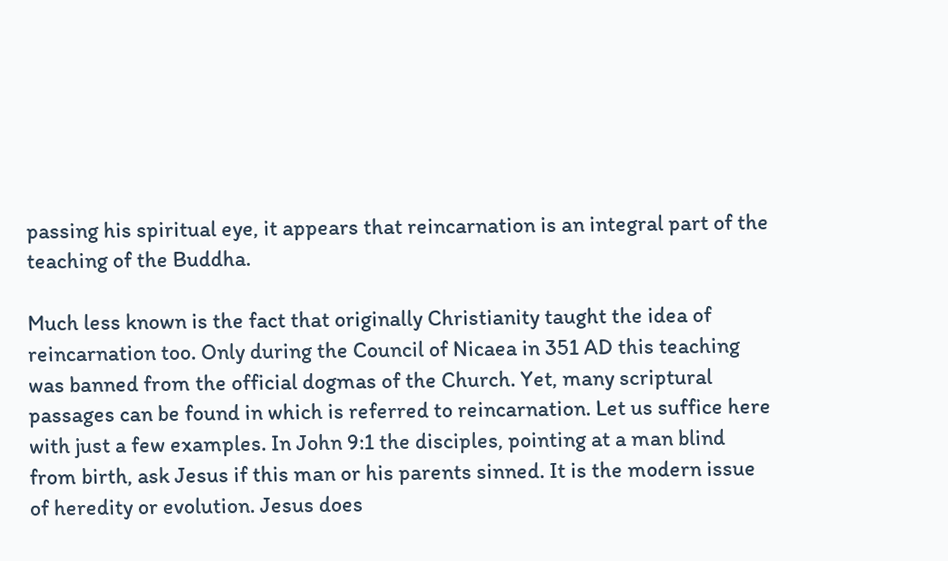passing his spiritual eye, it appears that reincarnation is an integral part of the teaching of the Buddha.

Much less known is the fact that originally Christianity taught the idea of reincarnation too. Only during the Council of Nicaea in 351 AD this teaching was banned from the official dogmas of the Church. Yet, many scriptural passages can be found in which is referred to reincarnation. Let us suffice here with just a few examples. In John 9:1 the disciples, pointing at a man blind from birth, ask Jesus if this man or his parents sinned. It is the modern issue of heredity or evolution. Jesus does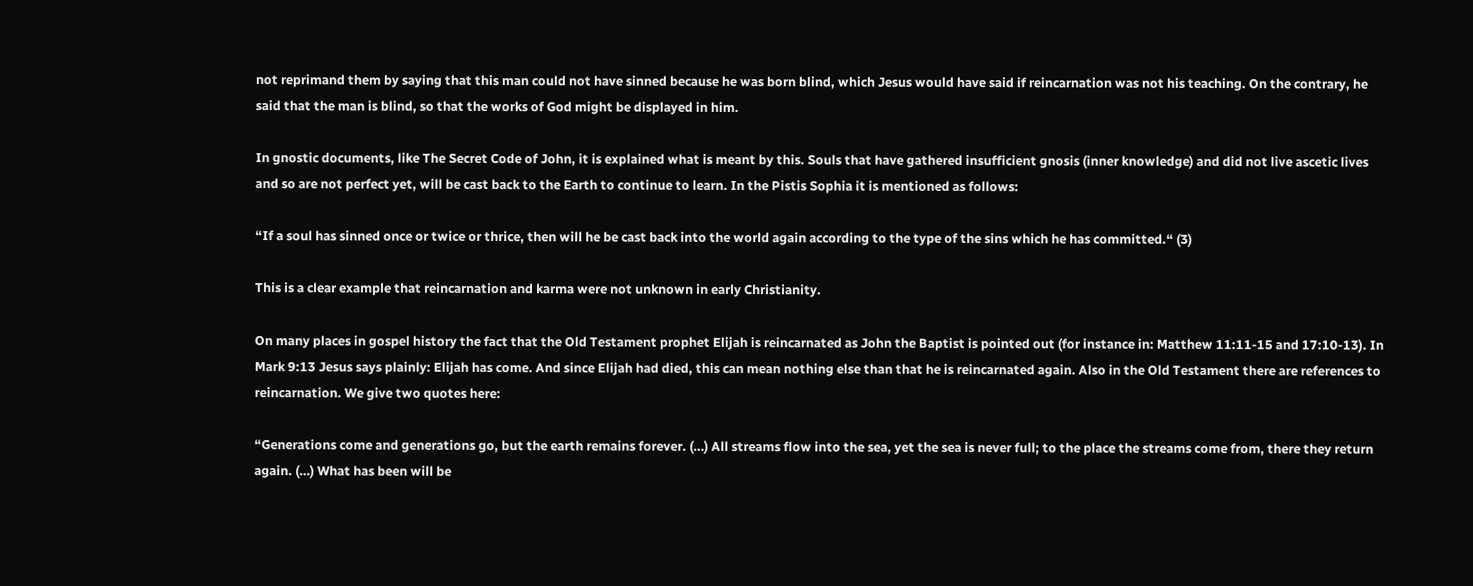not reprimand them by saying that this man could not have sinned because he was born blind, which Jesus would have said if reincarnation was not his teaching. On the contrary, he said that the man is blind, so that the works of God might be displayed in him.

In gnostic documents, like The Secret Code of John, it is explained what is meant by this. Souls that have gathered insufficient gnosis (inner knowledge) and did not live ascetic lives and so are not perfect yet, will be cast back to the Earth to continue to learn. In the Pistis Sophia it is mentioned as follows:

“If a soul has sinned once or twice or thrice, then will he be cast back into the world again according to the type of the sins which he has committed.“ (3)

This is a clear example that reincarnation and karma were not unknown in early Christianity.

On many places in gospel history the fact that the Old Testament prophet Elijah is reincarnated as John the Baptist is pointed out (for instance in: Matthew 11:11-15 and 17:10-13). In Mark 9:13 Jesus says plainly: Elijah has come. And since Elijah had died, this can mean nothing else than that he is reincarnated again. Also in the Old Testament there are references to reincarnation. We give two quotes here:

“Generations come and generations go, but the earth remains forever. (…) All streams flow into the sea, yet the sea is never full; to the place the streams come from, there they return again. (…) What has been will be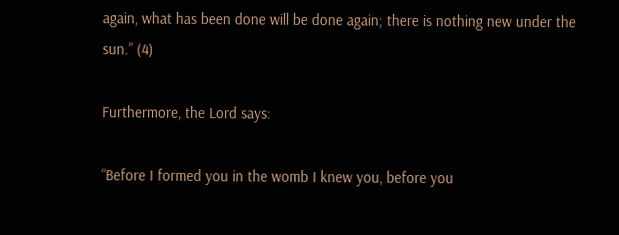again, what has been done will be done again; there is nothing new under the sun.” (4)

Furthermore, the Lord says:

“Before I formed you in the womb I knew you, before you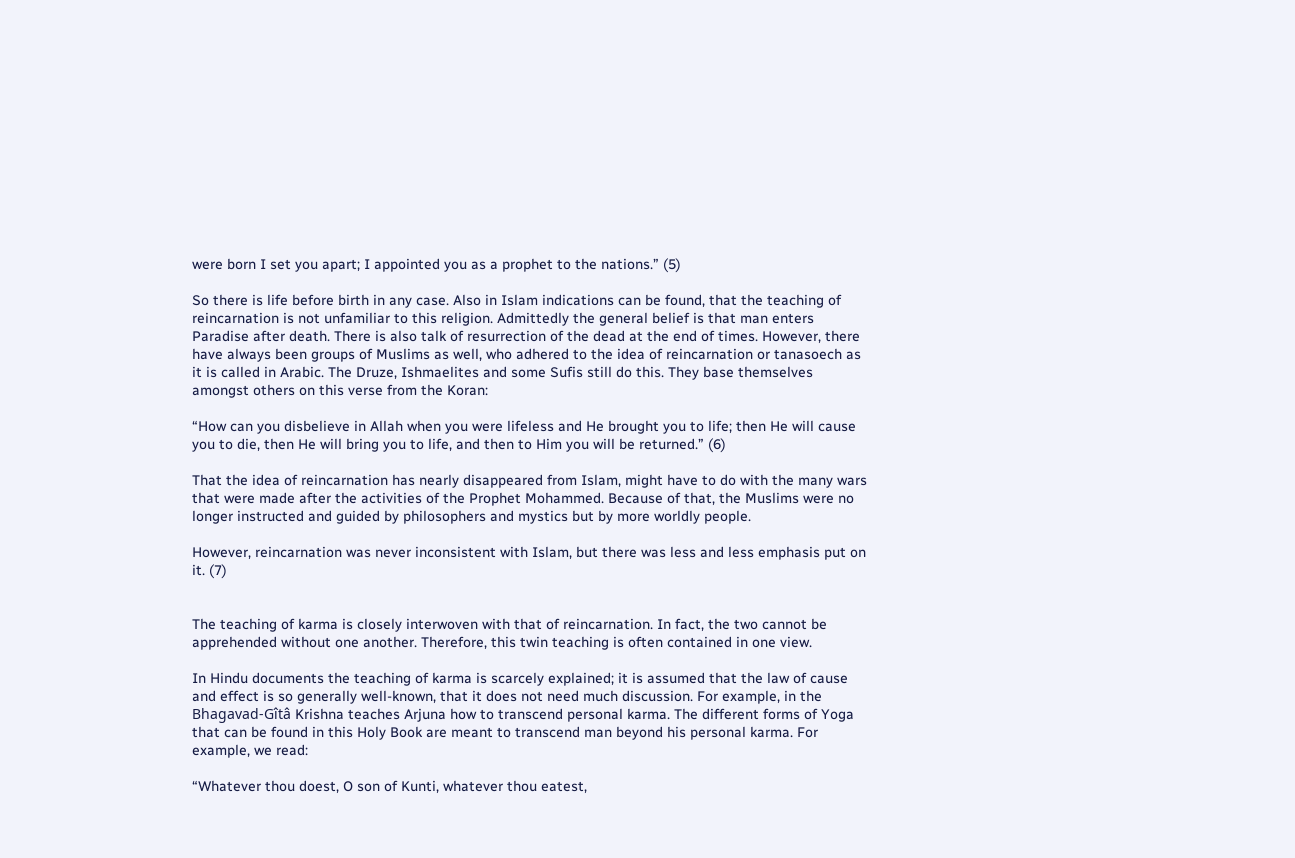were born I set you apart; I appointed you as a prophet to the nations.” (5)

So there is life before birth in any case. Also in Islam indications can be found, that the teaching of reincarnation is not unfamiliar to this religion. Admittedly the general belief is that man enters Paradise after death. There is also talk of resurrection of the dead at the end of times. However, there have always been groups of Muslims as well, who adhered to the idea of reincarnation or tanasoech as it is called in Arabic. The Druze, Ishmaelites and some Sufis still do this. They base themselves amongst others on this verse from the Koran:

“How can you disbelieve in Allah when you were lifeless and He brought you to life; then He will cause you to die, then He will bring you to life, and then to Him you will be returned.” (6)

That the idea of reincarnation has nearly disappeared from Islam, might have to do with the many wars that were made after the activities of the Prophet Mohammed. Because of that, the Muslims were no longer instructed and guided by philosophers and mystics but by more worldly people.

However, reincarnation was never inconsistent with Islam, but there was less and less emphasis put on it. (7)


The teaching of karma is closely interwoven with that of reincarnation. In fact, the two cannot be apprehended without one another. Therefore, this twin teaching is often contained in one view.

In Hindu documents the teaching of karma is scarcely explained; it is assumed that the law of cause and effect is so generally well-known, that it does not need much discussion. For example, in the Bhagavad-Gîtâ Krishna teaches Arjuna how to transcend personal karma. The different forms of Yoga that can be found in this Holy Book are meant to transcend man beyond his personal karma. For example, we read:

“Whatever thou doest, O son of Kunti, whatever thou eatest,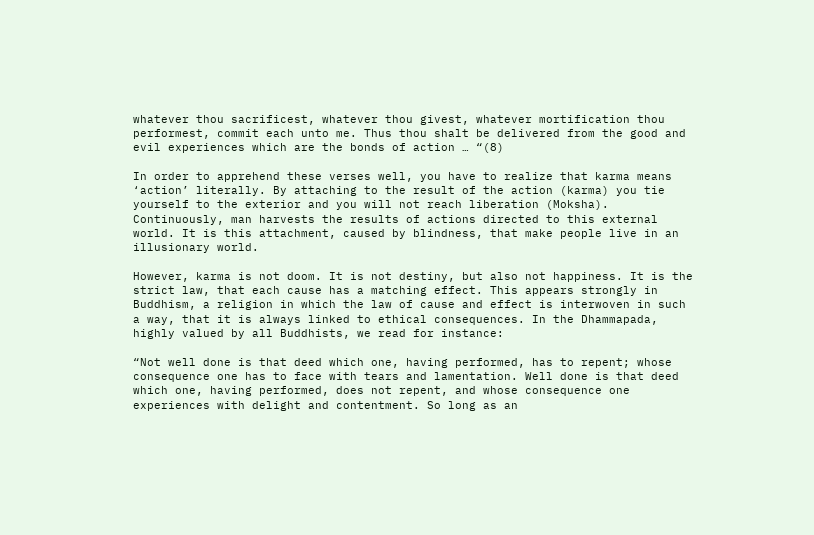whatever thou sacrificest, whatever thou givest, whatever mortification thou performest, commit each unto me. Thus thou shalt be delivered from the good and evil experiences which are the bonds of action … “(8)

In order to apprehend these verses well, you have to realize that karma means ‘action’ literally. By attaching to the result of the action (karma) you tie yourself to the exterior and you will not reach liberation (Moksha). Continuously, man harvests the results of actions directed to this external world. It is this attachment, caused by blindness, that make people live in an illusionary world.

However, karma is not doom. It is not destiny, but also not happiness. It is the strict law, that each cause has a matching effect. This appears strongly in Buddhism, a religion in which the law of cause and effect is interwoven in such a way, that it is always linked to ethical consequences. In the Dhammapada, highly valued by all Buddhists, we read for instance:

“Not well done is that deed which one, having performed, has to repent; whose consequence one has to face with tears and lamentation. Well done is that deed which one, having performed, does not repent, and whose consequence one experiences with delight and contentment. So long as an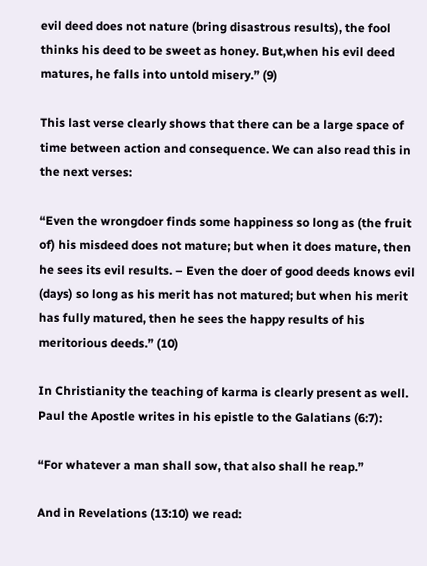evil deed does not nature (bring disastrous results), the fool thinks his deed to be sweet as honey. But,when his evil deed matures, he falls into untold misery.” (9)

This last verse clearly shows that there can be a large space of time between action and consequence. We can also read this in the next verses:

“Even the wrongdoer finds some happiness so long as (the fruit of) his misdeed does not mature; but when it does mature, then he sees its evil results. – Even the doer of good deeds knows evil (days) so long as his merit has not matured; but when his merit has fully matured, then he sees the happy results of his meritorious deeds.” (10)

In Christianity the teaching of karma is clearly present as well. Paul the Apostle writes in his epistle to the Galatians (6:7):

“For whatever a man shall sow, that also shall he reap.”

And in Revelations (13:10) we read: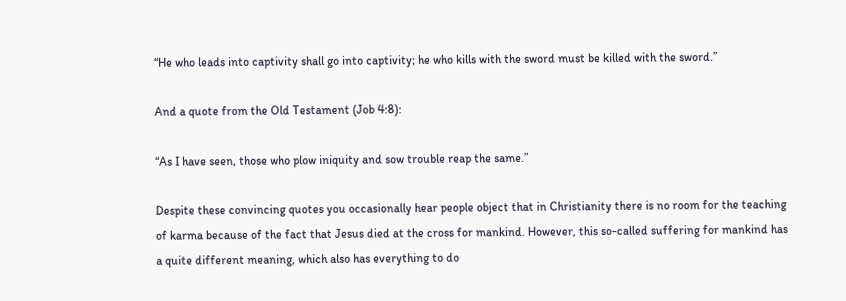“He who leads into captivity shall go into captivity; he who kills with the sword must be killed with the sword.”

And a quote from the Old Testament (Job 4:8):

“As I have seen, those who plow iniquity and sow trouble reap the same.”

Despite these convincing quotes you occasionally hear people object that in Christianity there is no room for the teaching of karma because of the fact that Jesus died at the cross for mankind. However, this so-called suffering for mankind has a quite different meaning, which also has everything to do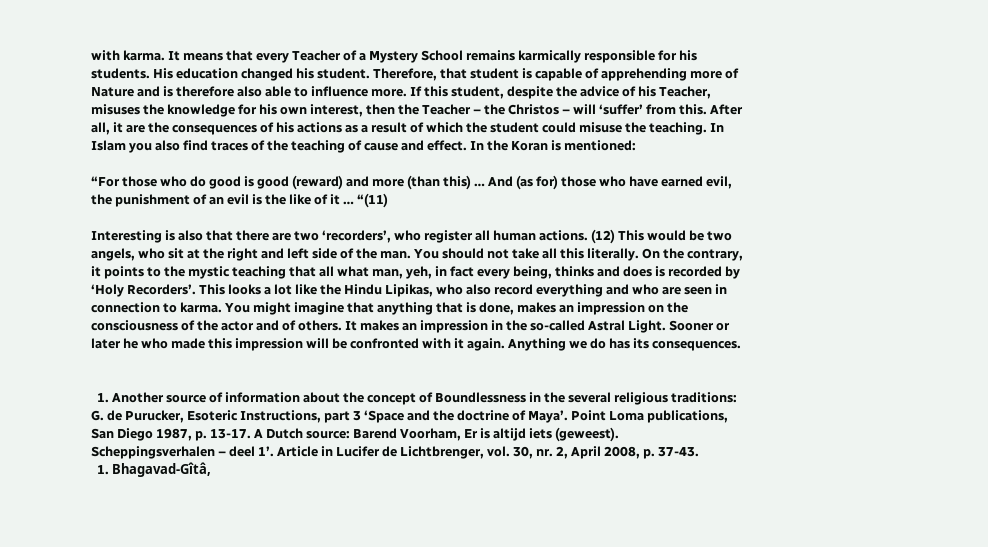with karma. It means that every Teacher of a Mystery School remains karmically responsible for his students. His education changed his student. Therefore, that student is capable of apprehending more of Nature and is therefore also able to influence more. If this student, despite the advice of his Teacher, misuses the knowledge for his own interest, then the Teacher – the Christos – will ‘suffer’ from this. After all, it are the consequences of his actions as a result of which the student could misuse the teaching. In Islam you also find traces of the teaching of cause and effect. In the Koran is mentioned:

“For those who do good is good (reward) and more (than this) … And (as for) those who have earned evil, the punishment of an evil is the like of it … “(11)

Interesting is also that there are two ‘recorders’, who register all human actions. (12) This would be two angels, who sit at the right and left side of the man. You should not take all this literally. On the contrary, it points to the mystic teaching that all what man, yeh, in fact every being, thinks and does is recorded by ‘Holy Recorders’. This looks a lot like the Hindu Lipikas, who also record everything and who are seen in connection to karma. You might imagine that anything that is done, makes an impression on the consciousness of the actor and of others. It makes an impression in the so-called Astral Light. Sooner or later he who made this impression will be confronted with it again. Anything we do has its consequences.


  1. Another source of information about the concept of Boundlessness in the several religious traditions: G. de Purucker, Esoteric Instructions, part 3 ‘Space and the doctrine of Maya’. Point Loma publications, San Diego 1987, p. 13-17. A Dutch source: Barend Voorham, Er is altijd iets (geweest). Scheppingsverhalen – deel 1’. Article in Lucifer de Lichtbrenger, vol. 30, nr. 2, April 2008, p. 37-43.
  1. Bhagavad-Gîtâ,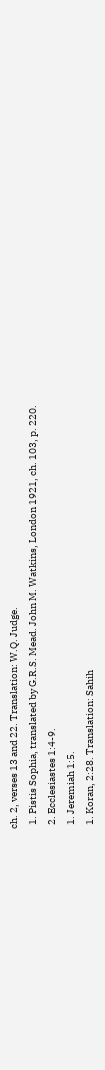ch. 2, verses 13 and 22. Translation: W.Q. Judge.
  1. Pistis Sophia, translated by G.R.S. Mead. John M. Watkins, London 1921, ch. 103, p. 220.
  2. Ecclesiastes 1:4-9.
  1. Jeremiah 1:5.
  1. Koran, 2:28. Translation: Sahih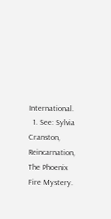International.
  1. See: Sylvia Cranston, Reincarnation, The Phoenix Fire Mystery.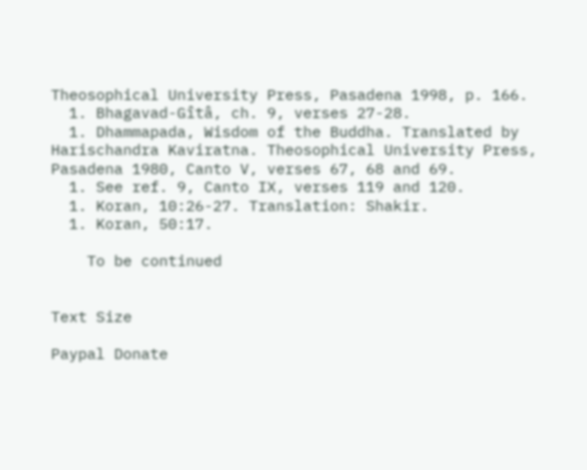Theosophical University Press, Pasadena 1998, p. 166.
  1. Bhagavad-Gîtâ, ch. 9, verses 27-28.
  1. Dhammapada, Wisdom of the Buddha. Translated by Harischandra Kaviratna. Theosophical University Press, Pasadena 1980, Canto V, verses 67, 68 and 69.
  1. See ref. 9, Canto IX, verses 119 and 120.
  1. Koran, 10:26-27. Translation: Shakir.
  1. Koran, 50:17.

    To be continued


Text Size

Paypal Donate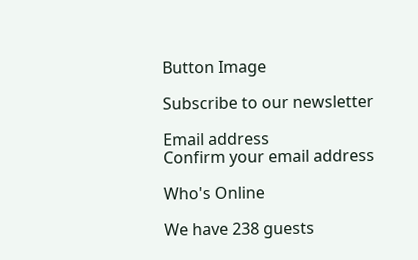Button Image

Subscribe to our newsletter

Email address
Confirm your email address

Who's Online

We have 238 guests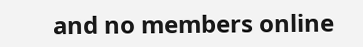and no members online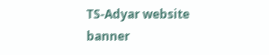TS-Adyar website banner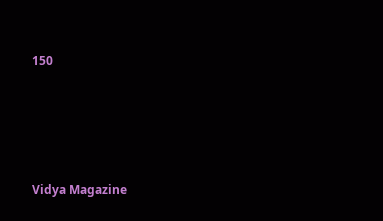150




Vidya Magazine